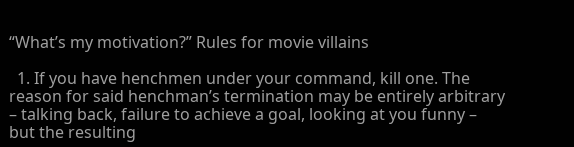“What’s my motivation?” Rules for movie villains

  1. If you have henchmen under your command, kill one. The reason for said henchman’s termination may be entirely arbitrary – talking back, failure to achieve a goal, looking at you funny – but the resulting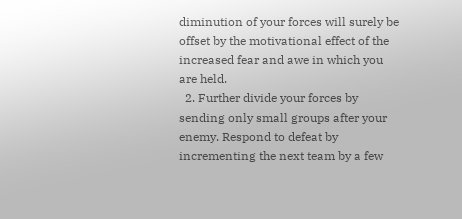diminution of your forces will surely be offset by the motivational effect of the increased fear and awe in which you are held.
  2. Further divide your forces by sending only small groups after your enemy. Respond to defeat by incrementing the next team by a few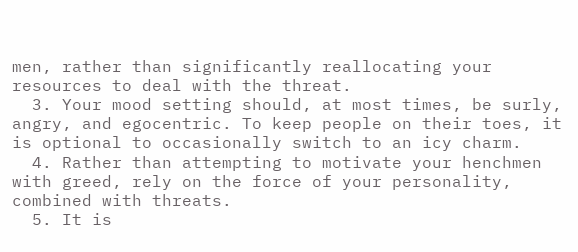men, rather than significantly reallocating your resources to deal with the threat.
  3. Your mood setting should, at most times, be surly, angry, and egocentric. To keep people on their toes, it is optional to occasionally switch to an icy charm.
  4. Rather than attempting to motivate your henchmen with greed, rely on the force of your personality, combined with threats.
  5. It is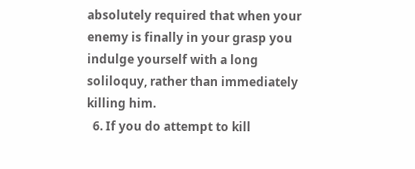absolutely required that when your enemy is finally in your grasp you indulge yourself with a long soliloquy, rather than immediately killing him.
  6. If you do attempt to kill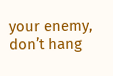your enemy, don’t hang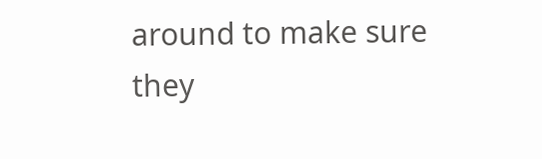around to make sure they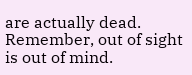are actually dead. Remember, out of sight is out of mind.